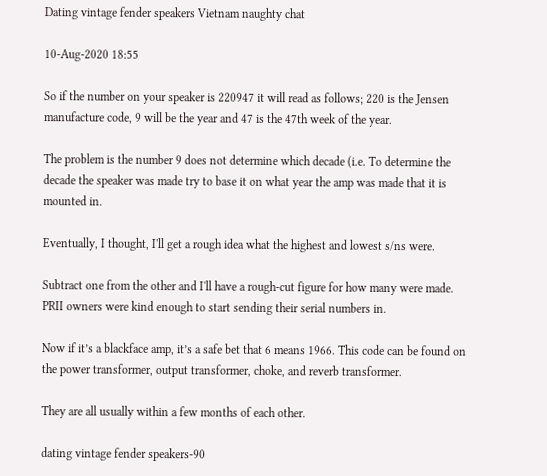Dating vintage fender speakers Vietnam naughty chat

10-Aug-2020 18:55

So if the number on your speaker is 220947 it will read as follows; 220 is the Jensen manufacture code, 9 will be the year and 47 is the 47th week of the year.

The problem is the number 9 does not determine which decade (i.e. To determine the decade the speaker was made try to base it on what year the amp was made that it is mounted in.

Eventually, I thought, I'll get a rough idea what the highest and lowest s/ns were.

Subtract one from the other and I'll have a rough-cut figure for how many were made. PRII owners were kind enough to start sending their serial numbers in.

Now if it’s a blackface amp, it’s a safe bet that 6 means 1966. This code can be found on the power transformer, output transformer, choke, and reverb transformer.

They are all usually within a few months of each other.

dating vintage fender speakers-90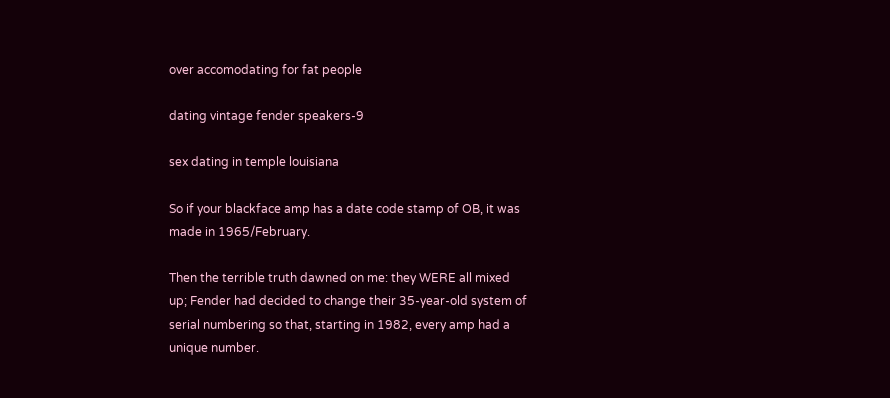over accomodating for fat people

dating vintage fender speakers-9

sex dating in temple louisiana

So if your blackface amp has a date code stamp of OB, it was made in 1965/February.

Then the terrible truth dawned on me: they WERE all mixed up; Fender had decided to change their 35-year-old system of serial numbering so that, starting in 1982, every amp had a unique number.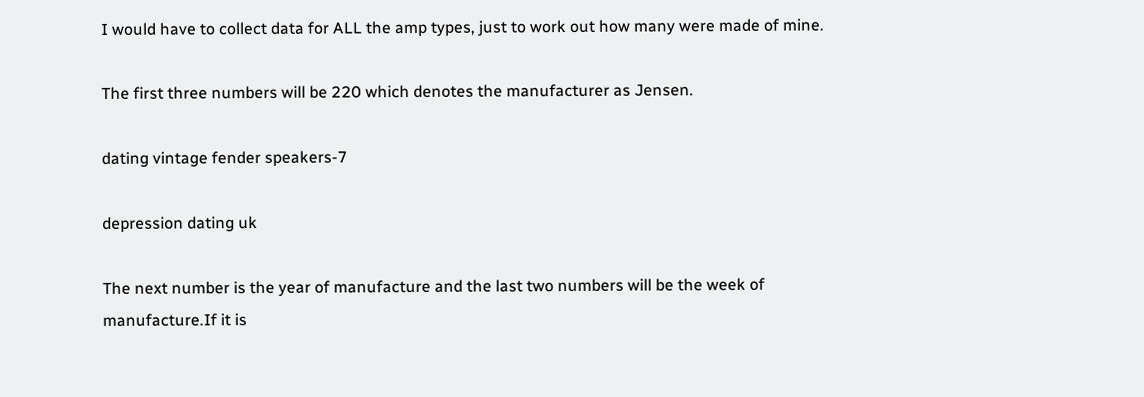I would have to collect data for ALL the amp types, just to work out how many were made of mine.

The first three numbers will be 220 which denotes the manufacturer as Jensen.

dating vintage fender speakers-7

depression dating uk

The next number is the year of manufacture and the last two numbers will be the week of manufacture.If it is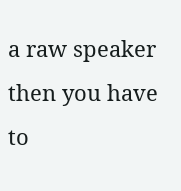a raw speaker then you have to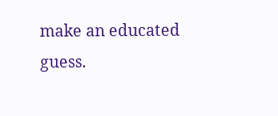make an educated guess.